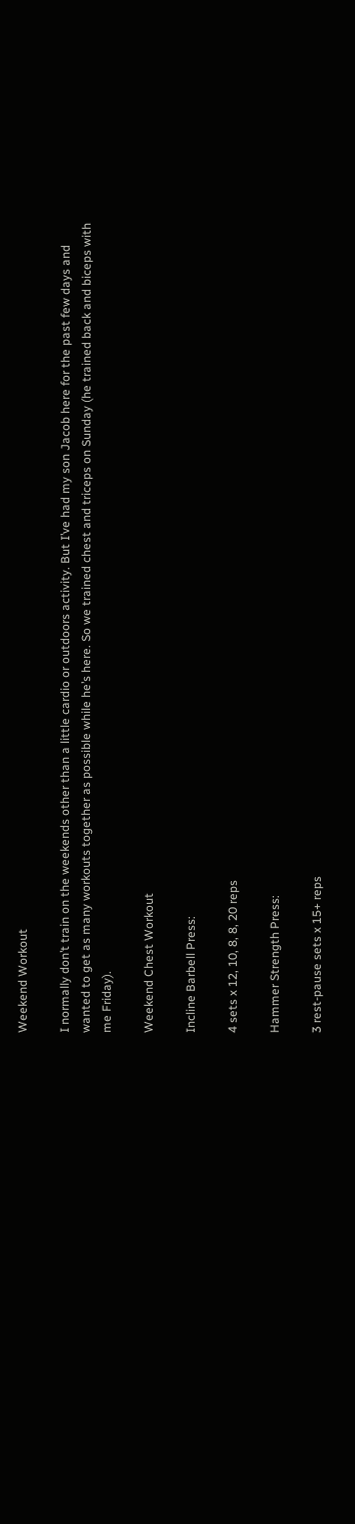Weekend Workout

I normally don’t train on the weekends other than a little cardio or outdoors activity. But I’ve had my son Jacob here for the past few days and wanted to get as many workouts together as possible while he’s here. So we trained chest and triceps on Sunday (he trained back and biceps with me Friday).

Weekend Chest Workout

Incline Barbell Press:

4 sets x 12, 10, 8, 8, 20 reps

Hammer Strength Press:

3 rest-pause sets x 15+ reps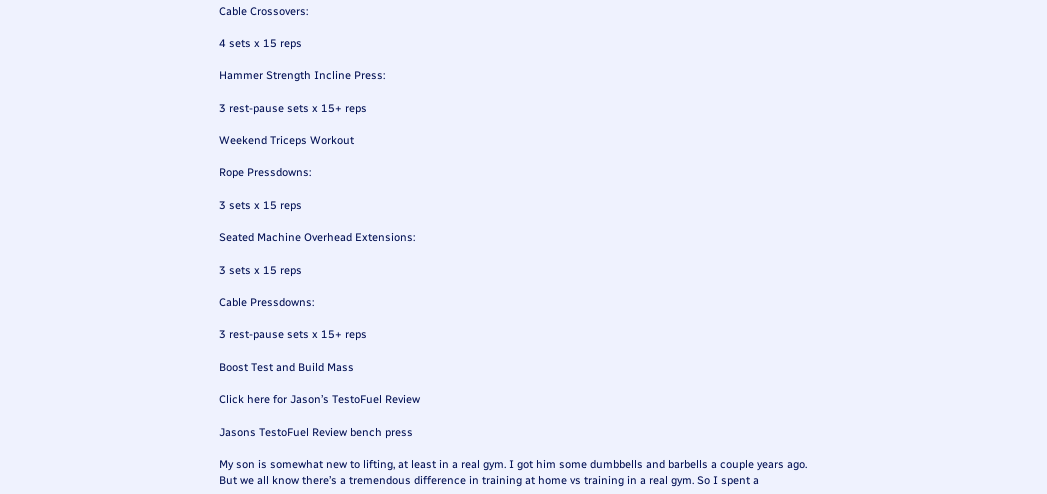Cable Crossovers:

4 sets x 15 reps

Hammer Strength Incline Press:

3 rest-pause sets x 15+ reps

Weekend Triceps Workout

Rope Pressdowns:

3 sets x 15 reps

Seated Machine Overhead Extensions:

3 sets x 15 reps

Cable Pressdowns:

3 rest-pause sets x 15+ reps

Boost Test and Build Mass

Click here for Jason’s TestoFuel Review

Jasons TestoFuel Review bench press

My son is somewhat new to lifting, at least in a real gym. I got him some dumbbells and barbells a couple years ago. But we all know there’s a tremendous difference in training at home vs training in a real gym. So I spent a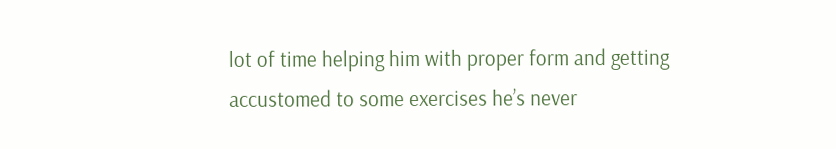lot of time helping him with proper form and getting accustomed to some exercises he’s never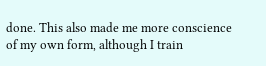done. This also made me more conscience of my own form, although I train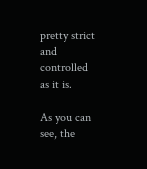pretty strict and controlled as it is.

As you can see, the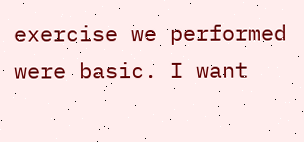exercise we performed were basic. I want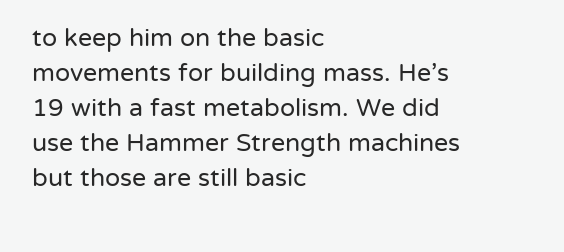to keep him on the basic movements for building mass. He’s 19 with a fast metabolism. We did use the Hammer Strength machines but those are still basic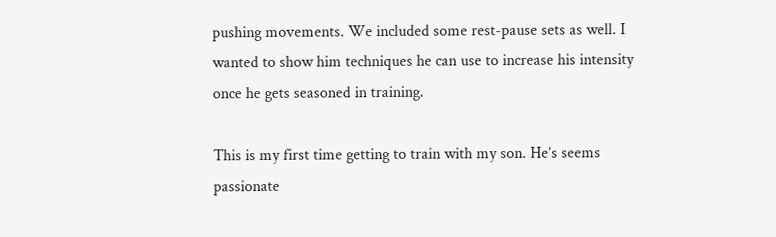pushing movements. We included some rest-pause sets as well. I wanted to show him techniques he can use to increase his intensity once he gets seasoned in training.

This is my first time getting to train with my son. He’s seems passionate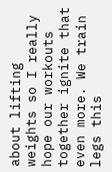about lifting weights so I really hope our workouts together ignite that even more. We train legs this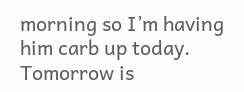morning so I’m having him carb up today. Tomorrow is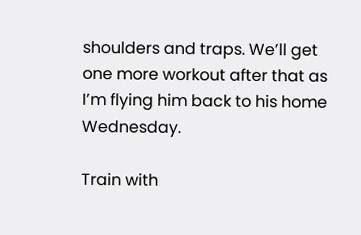shoulders and traps. We’ll get one more workout after that as I’m flying him back to his home Wednesday.

Train with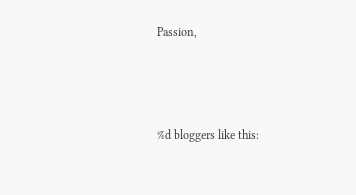Passion,



%d bloggers like this: